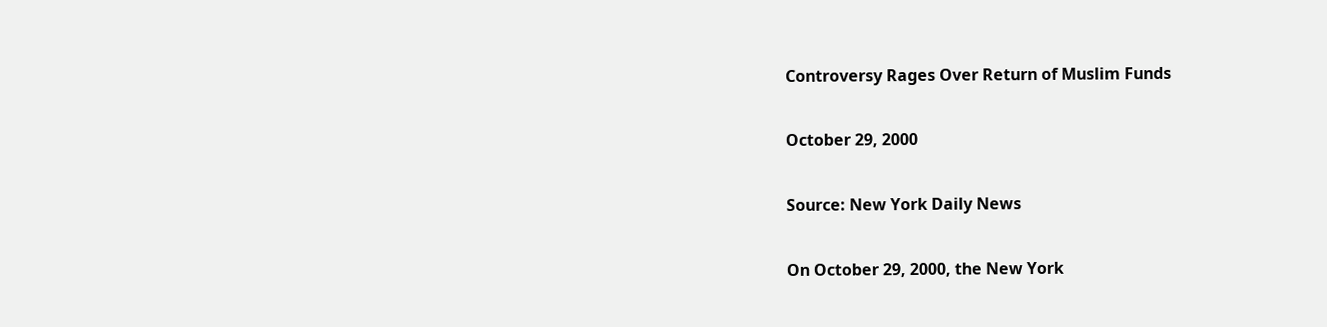Controversy Rages Over Return of Muslim Funds

October 29, 2000

Source: New York Daily News

On October 29, 2000, the New York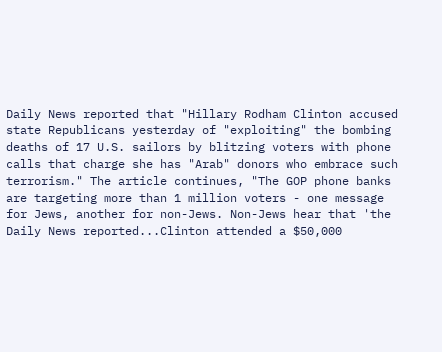Daily News reported that "Hillary Rodham Clinton accused state Republicans yesterday of "exploiting" the bombing deaths of 17 U.S. sailors by blitzing voters with phone calls that charge she has "Arab" donors who embrace such terrorism." The article continues, "The GOP phone banks are targeting more than 1 million voters - one message for Jews, another for non-Jews. Non-Jews hear that 'the Daily News reported...Clinton attended a $50,000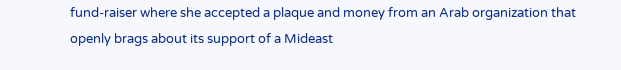fund-raiser where she accepted a plaque and money from an Arab organization that openly brags about its support of a Mideast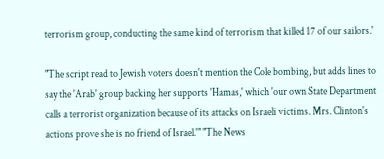terrorism group, conducting the same kind of terrorism that killed 17 of our sailors.'

"The script read to Jewish voters doesn't mention the Cole bombing, but adds lines to say the 'Arab' group backing her supports 'Hamas,' which 'our own State Department calls a terrorist organization because of its attacks on Israeli victims. Mrs. Clinton's actions prove she is no friend of Israel.'" "The News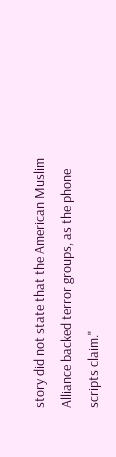story did not state that the American Muslim Alliance backed terror groups, as the phone scripts claim."